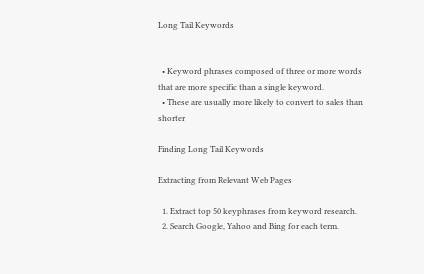Long Tail Keywords


  • Keyword phrases composed of three or more words that are more specific than a single keyword.
  • These are usually more likely to convert to sales than shorter

Finding Long Tail Keywords

Extracting from Relevant Web Pages

  1. Extract top 50 keyphrases from keyword research.
  2. Search Google, Yahoo and Bing for each term.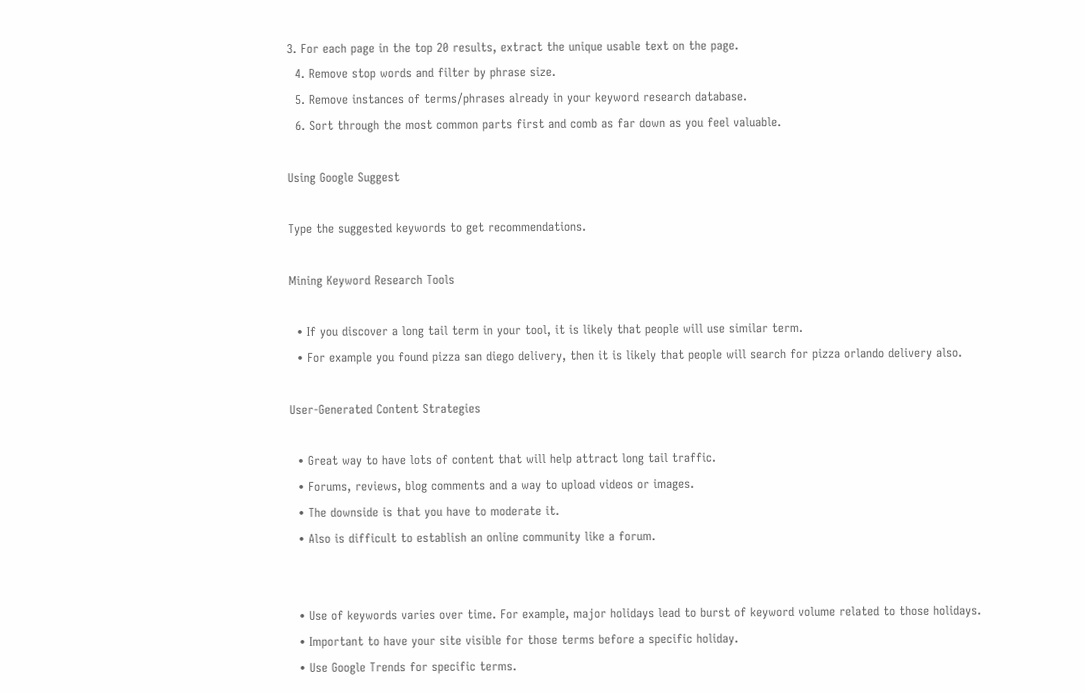3. For each page in the top 20 results, extract the unique usable text on the page.
  4. Remove stop words and filter by phrase size.
  5. Remove instances of terms/phrases already in your keyword research database.
  6. Sort through the most common parts first and comb as far down as you feel valuable.

Using Google Suggest

Type the suggested keywords to get recommendations.

Mining Keyword Research Tools

  • If you discover a long tail term in your tool, it is likely that people will use similar term.
  • For example you found pizza san diego delivery, then it is likely that people will search for pizza orlando delivery also.

User-Generated Content Strategies

  • Great way to have lots of content that will help attract long tail traffic.
  • Forums, reviews, blog comments and a way to upload videos or images.
  • The downside is that you have to moderate it.
  • Also is difficult to establish an online community like a forum.


  • Use of keywords varies over time. For example, major holidays lead to burst of keyword volume related to those holidays.
  • Important to have your site visible for those terms before a specific holiday.
  • Use Google Trends for specific terms.